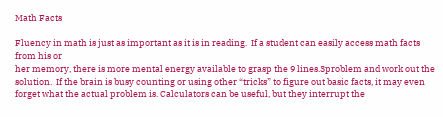Math Facts

Fluency in math is just as important as it is in reading.  If a student can easily access math facts from his or
her memory, there is more mental energy available to grasp the 9 lines.3problem and work out the solution.  If the brain is busy counting or using other “tricks” to figure out basic facts, it may even forget what the actual problem is. Calculators can be useful, but they interrupt the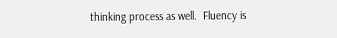thinking process as well.  Fluency is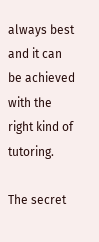always best and it can be achieved with the right kind of tutoring.

The secret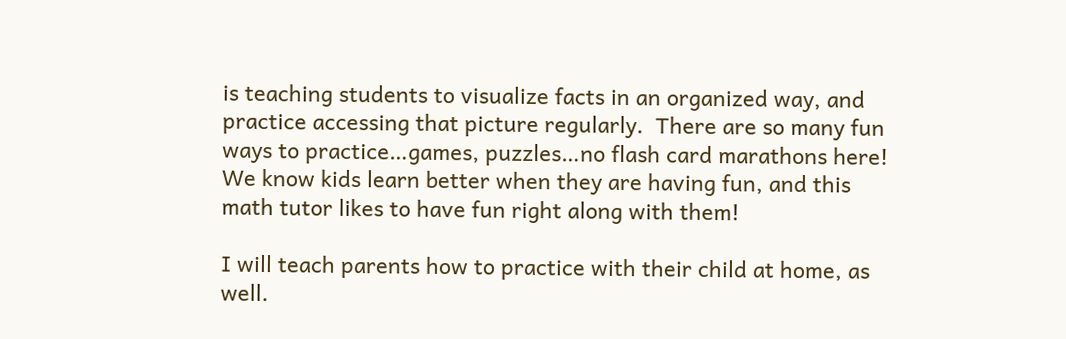is teaching students to visualize facts in an organized way, and practice accessing that picture regularly.  There are so many fun ways to practice…games, puzzles…no flash card marathons here!  We know kids learn better when they are having fun, and this math tutor likes to have fun right along with them!

I will teach parents how to practice with their child at home, as well.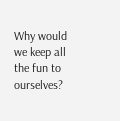Why would we keep all the fun to ourselves?